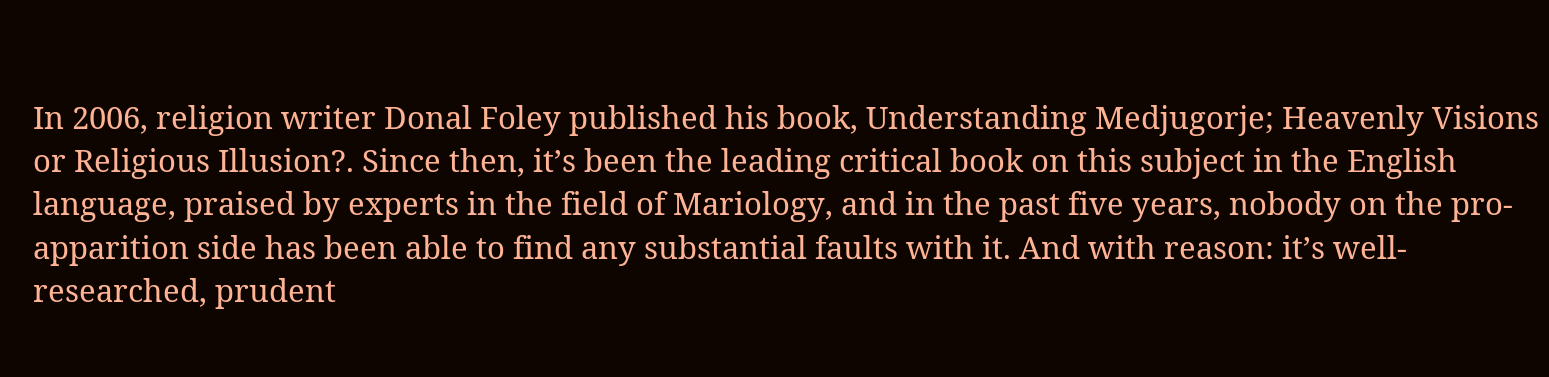In 2006, religion writer Donal Foley published his book, Understanding Medjugorje; Heavenly Visions or Religious Illusion?. Since then, it’s been the leading critical book on this subject in the English language, praised by experts in the field of Mariology, and in the past five years, nobody on the pro-apparition side has been able to find any substantial faults with it. And with reason: it’s well-researched, prudent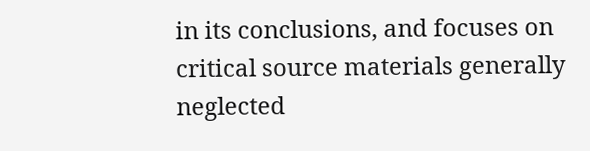in its conclusions, and focuses on critical source materials generally neglected